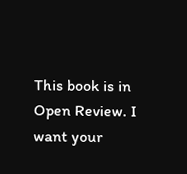This book is in Open Review. I want your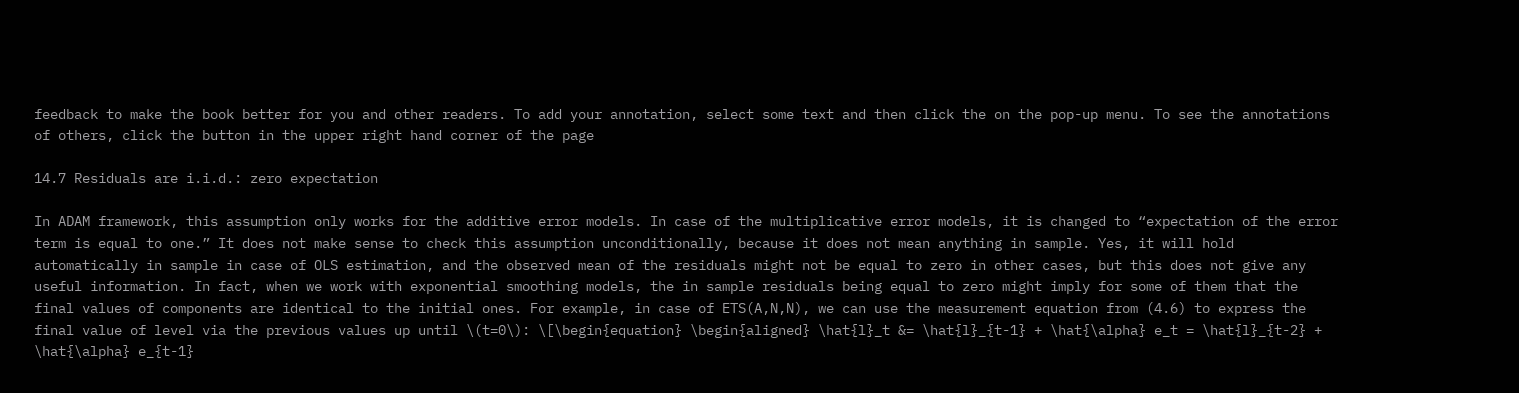feedback to make the book better for you and other readers. To add your annotation, select some text and then click the on the pop-up menu. To see the annotations of others, click the button in the upper right hand corner of the page

14.7 Residuals are i.i.d.: zero expectation

In ADAM framework, this assumption only works for the additive error models. In case of the multiplicative error models, it is changed to “expectation of the error term is equal to one.” It does not make sense to check this assumption unconditionally, because it does not mean anything in sample. Yes, it will hold automatically in sample in case of OLS estimation, and the observed mean of the residuals might not be equal to zero in other cases, but this does not give any useful information. In fact, when we work with exponential smoothing models, the in sample residuals being equal to zero might imply for some of them that the final values of components are identical to the initial ones. For example, in case of ETS(A,N,N), we can use the measurement equation from (4.6) to express the final value of level via the previous values up until \(t=0\): \[\begin{equation} \begin{aligned} \hat{l}_t &= \hat{l}_{t-1} + \hat{\alpha} e_t = \hat{l}_{t-2} + \hat{\alpha} e_{t-1}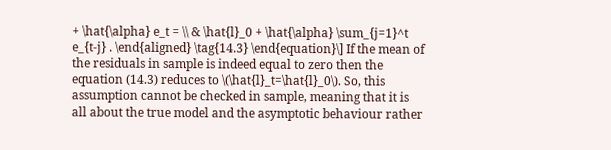+ \hat{\alpha} e_t = \\ & \hat{l}_0 + \hat{\alpha} \sum_{j=1}^t e_{t-j} . \end{aligned} \tag{14.3} \end{equation}\] If the mean of the residuals in sample is indeed equal to zero then the equation (14.3) reduces to \(\hat{l}_t=\hat{l}_0\). So, this assumption cannot be checked in sample, meaning that it is all about the true model and the asymptotic behaviour rather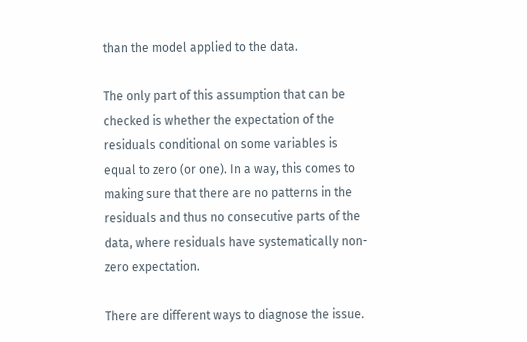than the model applied to the data.

The only part of this assumption that can be checked is whether the expectation of the residuals conditional on some variables is equal to zero (or one). In a way, this comes to making sure that there are no patterns in the residuals and thus no consecutive parts of the data, where residuals have systematically non-zero expectation.

There are different ways to diagnose the issue.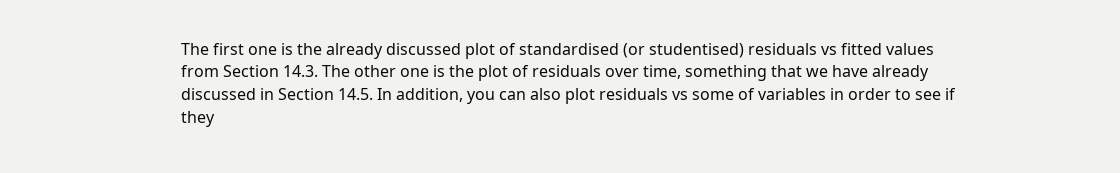The first one is the already discussed plot of standardised (or studentised) residuals vs fitted values from Section 14.3. The other one is the plot of residuals over time, something that we have already discussed in Section 14.5. In addition, you can also plot residuals vs some of variables in order to see if they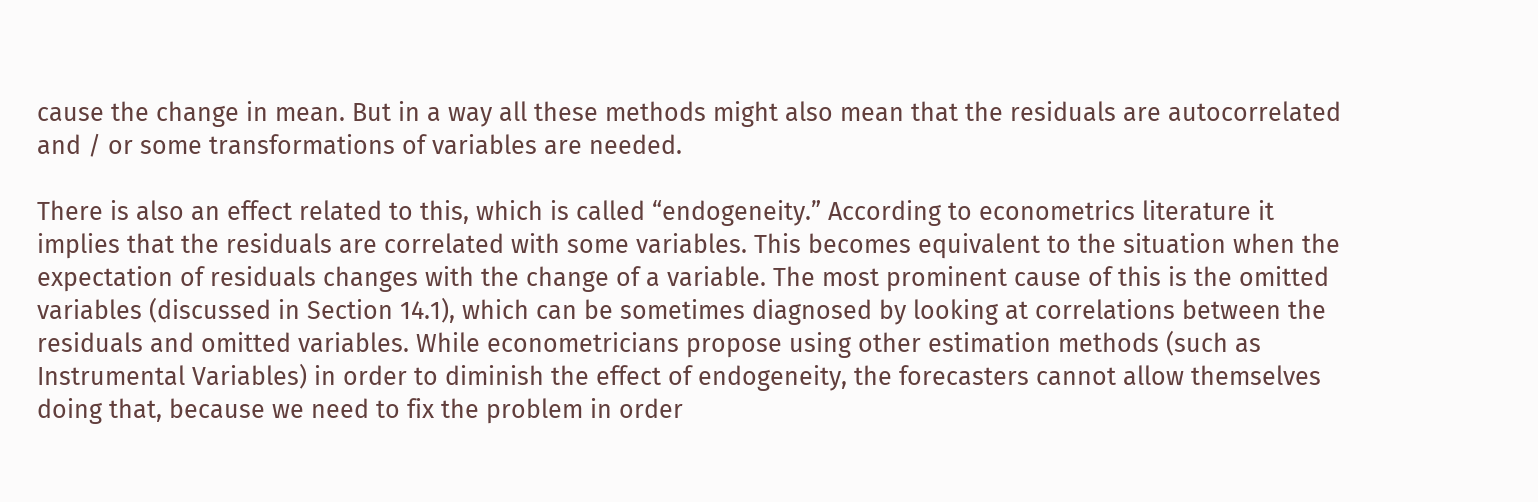cause the change in mean. But in a way all these methods might also mean that the residuals are autocorrelated and / or some transformations of variables are needed.

There is also an effect related to this, which is called “endogeneity.” According to econometrics literature it implies that the residuals are correlated with some variables. This becomes equivalent to the situation when the expectation of residuals changes with the change of a variable. The most prominent cause of this is the omitted variables (discussed in Section 14.1), which can be sometimes diagnosed by looking at correlations between the residuals and omitted variables. While econometricians propose using other estimation methods (such as Instrumental Variables) in order to diminish the effect of endogeneity, the forecasters cannot allow themselves doing that, because we need to fix the problem in order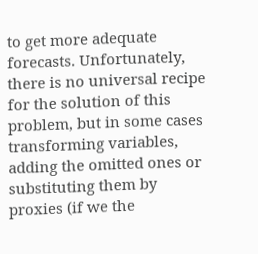to get more adequate forecasts. Unfortunately, there is no universal recipe for the solution of this problem, but in some cases transforming variables, adding the omitted ones or substituting them by proxies (if we the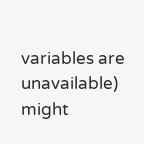variables are unavailable) might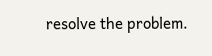resolve the problem.